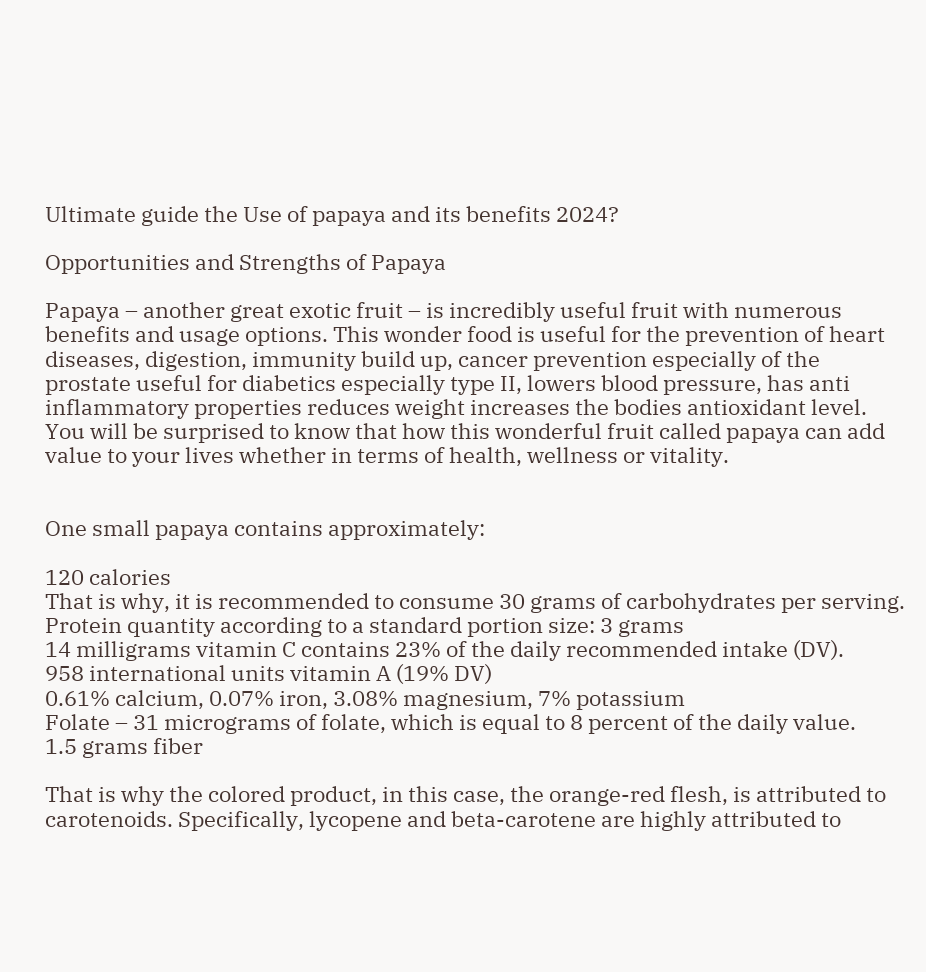Ultimate guide the Use of papaya and its benefits 2024?

Opportunities and Strengths of Papaya

Papaya – another great exotic fruit – is incredibly useful fruit with numerous benefits and usage options. This wonder food is useful for the prevention of heart diseases, digestion, immunity build up, cancer prevention especially of the prostate useful for diabetics especially type II, lowers blood pressure, has anti inflammatory properties reduces weight increases the bodies antioxidant level. You will be surprised to know that how this wonderful fruit called papaya can add value to your lives whether in terms of health, wellness or vitality.


One small papaya contains approximately:

120 calories
That is why, it is recommended to consume 30 grams of carbohydrates per serving.
Protein quantity according to a standard portion size: 3 grams
14 milligrams vitamin C contains 23% of the daily recommended intake (DV).
958 international units vitamin A (19% DV)
0.61% calcium, 0.07% iron, 3.08% magnesium, 7% potassium
Folate – 31 micrograms of folate, which is equal to 8 percent of the daily value.
1.5 grams fiber

That is why the colored product, in this case, the orange-red flesh, is attributed to carotenoids. Specifically, lycopene and beta-carotene are highly attributed to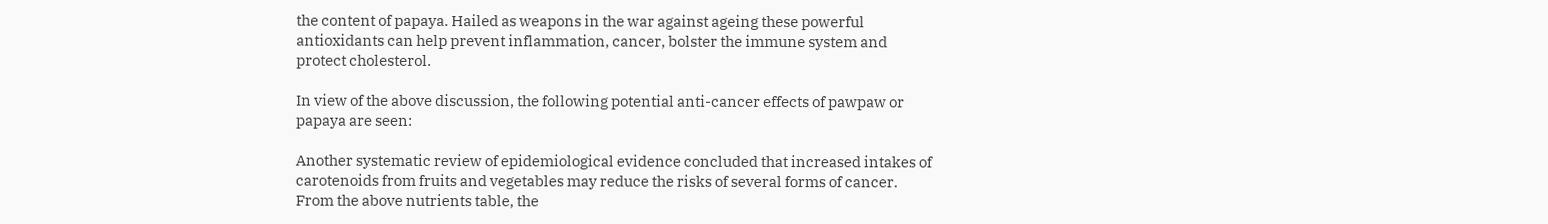the content of papaya. Hailed as weapons in the war against ageing these powerful antioxidants can help prevent inflammation, cancer, bolster the immune system and protect cholesterol.

In view of the above discussion, the following potential anti-cancer effects of pawpaw or papaya are seen:

Another systematic review of epidemiological evidence concluded that increased intakes of carotenoids from fruits and vegetables may reduce the risks of several forms of cancer. From the above nutrients table, the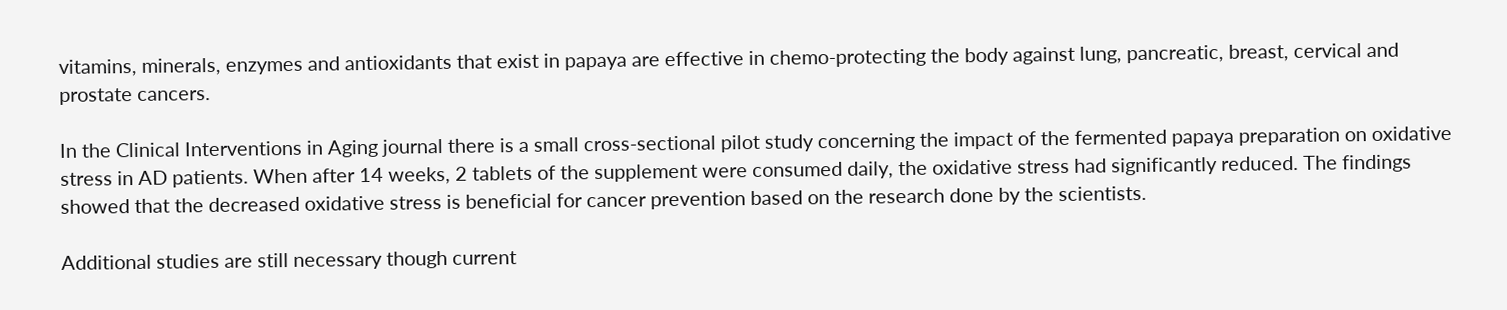vitamins, minerals, enzymes and antioxidants that exist in papaya are effective in chemo-protecting the body against lung, pancreatic, breast, cervical and prostate cancers.

In the Clinical Interventions in Aging journal there is a small cross-sectional pilot study concerning the impact of the fermented papaya preparation on oxidative stress in AD patients. When after 14 weeks, 2 tablets of the supplement were consumed daily, the oxidative stress had significantly reduced. The findings showed that the decreased oxidative stress is beneficial for cancer prevention based on the research done by the scientists.

Additional studies are still necessary though current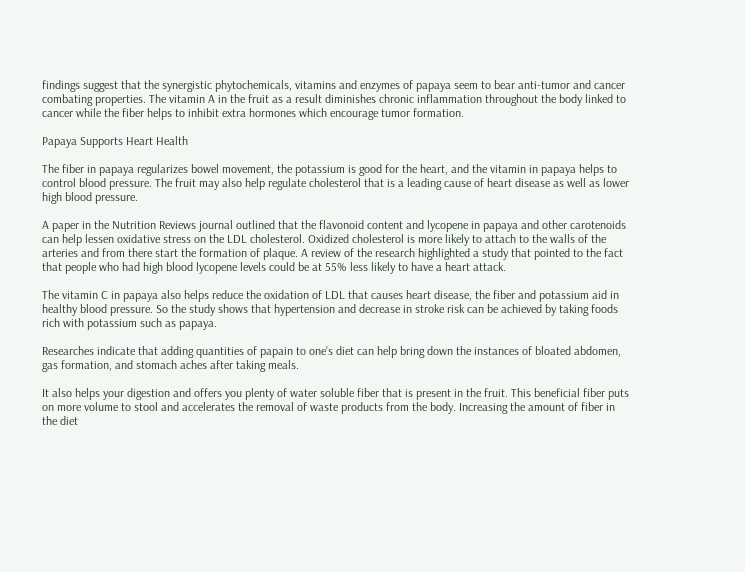findings suggest that the synergistic phytochemicals, vitamins and enzymes of papaya seem to bear anti-tumor and cancer combating properties. The vitamin A in the fruit as a result diminishes chronic inflammation throughout the body linked to cancer while the fiber helps to inhibit extra hormones which encourage tumor formation.

Papaya Supports Heart Health

The fiber in papaya regularizes bowel movement, the potassium is good for the heart, and the vitamin in papaya helps to control blood pressure. The fruit may also help regulate cholesterol that is a leading cause of heart disease as well as lower high blood pressure.

A paper in the Nutrition Reviews journal outlined that the flavonoid content and lycopene in papaya and other carotenoids can help lessen oxidative stress on the LDL cholesterol. Oxidized cholesterol is more likely to attach to the walls of the arteries and from there start the formation of plaque. A review of the research highlighted a study that pointed to the fact that people who had high blood lycopene levels could be at 55% less likely to have a heart attack.

The vitamin C in papaya also helps reduce the oxidation of LDL that causes heart disease, the fiber and potassium aid in healthy blood pressure. So the study shows that hypertension and decrease in stroke risk can be achieved by taking foods rich with potassium such as papaya.

Researches indicate that adding quantities of papain to one’s diet can help bring down the instances of bloated abdomen, gas formation, and stomach aches after taking meals.

It also helps your digestion and offers you plenty of water soluble fiber that is present in the fruit. This beneficial fiber puts on more volume to stool and accelerates the removal of waste products from the body. Increasing the amount of fiber in the diet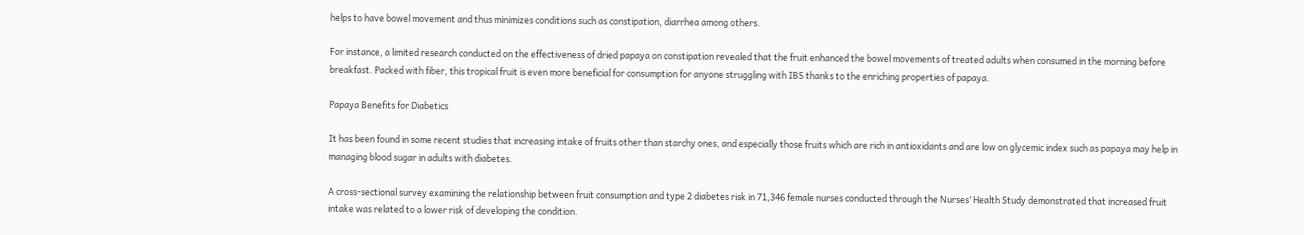helps to have bowel movement and thus minimizes conditions such as constipation, diarrhea among others.

For instance, a limited research conducted on the effectiveness of dried papaya on constipation revealed that the fruit enhanced the bowel movements of treated adults when consumed in the morning before breakfast. Packed with fiber, this tropical fruit is even more beneficial for consumption for anyone struggling with IBS thanks to the enriching properties of papaya.

Papaya Benefits for Diabetics

It has been found in some recent studies that increasing intake of fruits other than starchy ones, and especially those fruits which are rich in antioxidants and are low on glycemic index such as papaya may help in managing blood sugar in adults with diabetes.

A cross-sectional survey examining the relationship between fruit consumption and type 2 diabetes risk in 71,346 female nurses conducted through the Nurses’ Health Study demonstrated that increased fruit intake was related to a lower risk of developing the condition.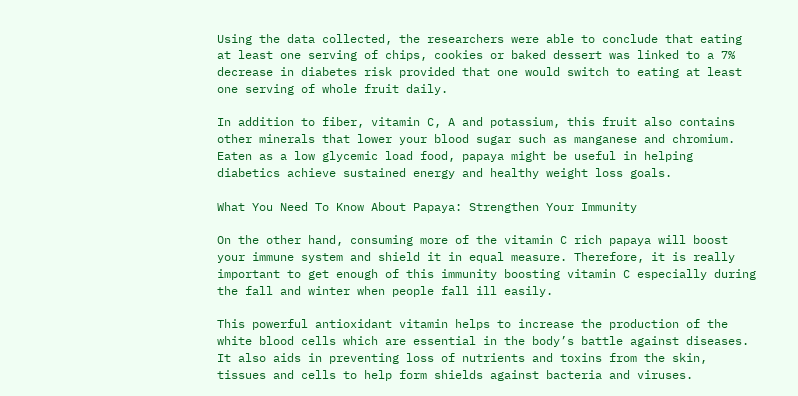Using the data collected, the researchers were able to conclude that eating at least one serving of chips, cookies or baked dessert was linked to a 7% decrease in diabetes risk provided that one would switch to eating at least one serving of whole fruit daily.

In addition to fiber, vitamin C, A and potassium, this fruit also contains other minerals that lower your blood sugar such as manganese and chromium. Eaten as a low glycemic load food, papaya might be useful in helping diabetics achieve sustained energy and healthy weight loss goals.

What You Need To Know About Papaya: Strengthen Your Immunity

On the other hand, consuming more of the vitamin C rich papaya will boost your immune system and shield it in equal measure. Therefore, it is really important to get enough of this immunity boosting vitamin C especially during the fall and winter when people fall ill easily.

This powerful antioxidant vitamin helps to increase the production of the white blood cells which are essential in the body’s battle against diseases. It also aids in preventing loss of nutrients and toxins from the skin, tissues and cells to help form shields against bacteria and viruses.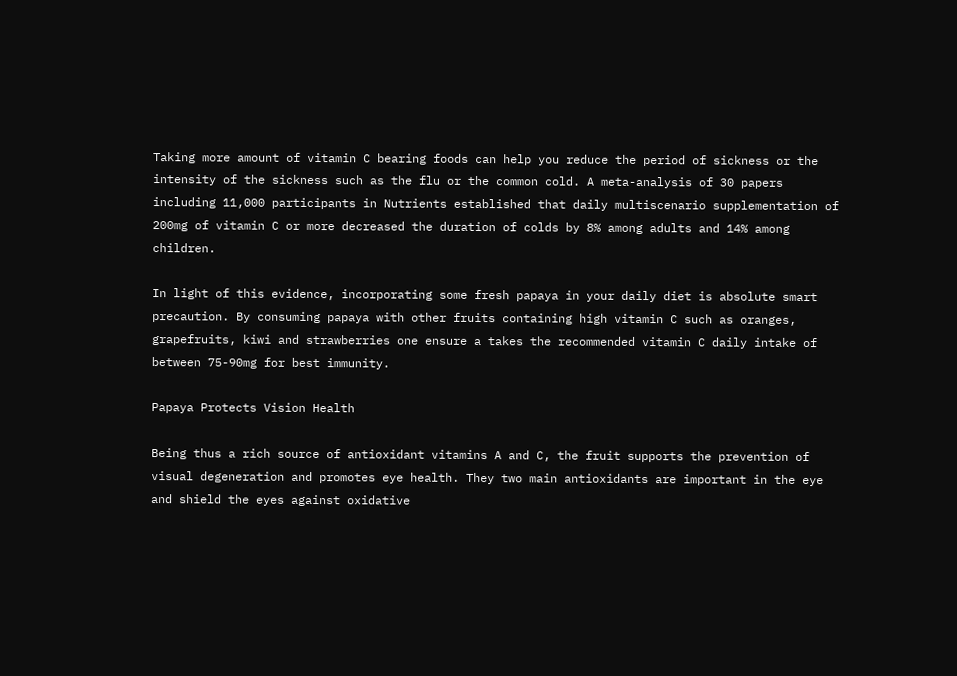Taking more amount of vitamin C bearing foods can help you reduce the period of sickness or the intensity of the sickness such as the flu or the common cold. A meta-analysis of 30 papers including 11,000 participants in Nutrients established that daily multiscenario supplementation of 200mg of vitamin C or more decreased the duration of colds by 8% among adults and 14% among children.

In light of this evidence, incorporating some fresh papaya in your daily diet is absolute smart precaution. By consuming papaya with other fruits containing high vitamin C such as oranges, grapefruits, kiwi and strawberries one ensure a takes the recommended vitamin C daily intake of between 75-90mg for best immunity.

Papaya Protects Vision Health

Being thus a rich source of antioxidant vitamins A and C, the fruit supports the prevention of visual degeneration and promotes eye health. They two main antioxidants are important in the eye and shield the eyes against oxidative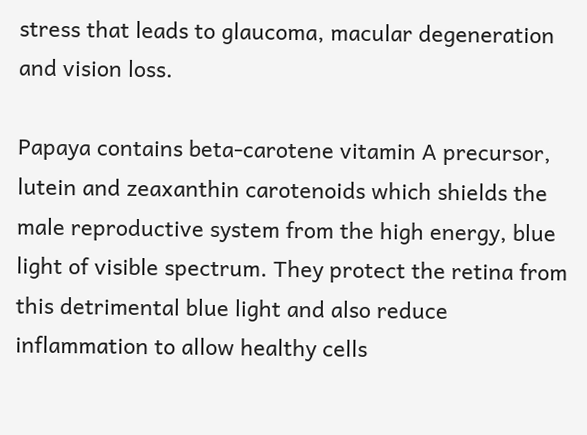stress that leads to glaucoma, macular degeneration and vision loss.

Papaya contains beta-carotene vitamin A precursor, lutein and zeaxanthin carotenoids which shields the male reproductive system from the high energy, blue light of visible spectrum. They protect the retina from this detrimental blue light and also reduce inflammation to allow healthy cells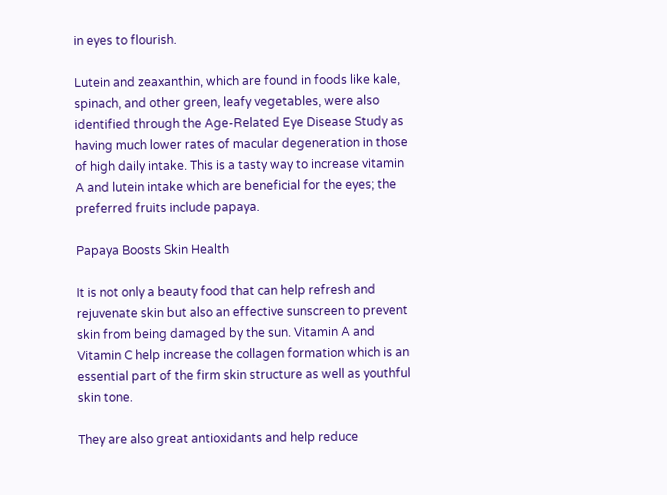in eyes to flourish.

Lutein and zeaxanthin, which are found in foods like kale, spinach, and other green, leafy vegetables, were also identified through the Age-Related Eye Disease Study as having much lower rates of macular degeneration in those of high daily intake. This is a tasty way to increase vitamin A and lutein intake which are beneficial for the eyes; the preferred fruits include papaya.

Papaya Boosts Skin Health

It is not only a beauty food that can help refresh and rejuvenate skin but also an effective sunscreen to prevent skin from being damaged by the sun. Vitamin A and Vitamin C help increase the collagen formation which is an essential part of the firm skin structure as well as youthful skin tone.

They are also great antioxidants and help reduce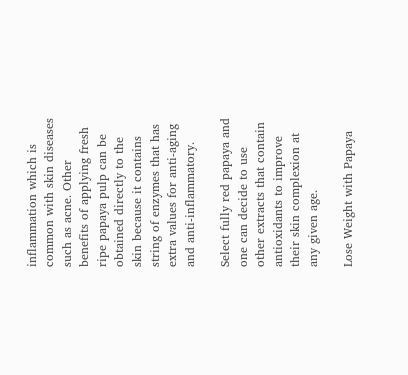inflammation which is common with skin diseases such as acne. Other benefits of applying fresh ripe papaya pulp can be obtained directly to the skin because it contains string of enzymes that has extra values for anti-aging and anti-inflammatory.

Select fully red papaya and one can decide to use other extracts that contain antioxidants to improve their skin complexion at any given age.

Lose Weight with Papaya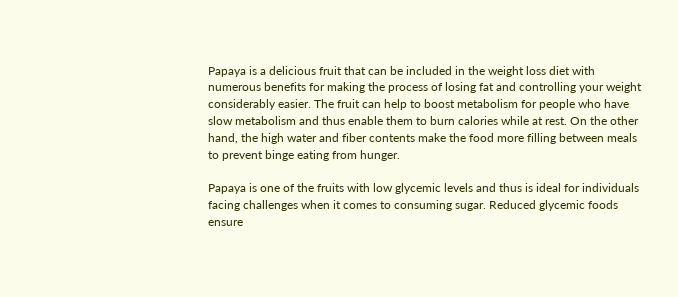Papaya is a delicious fruit that can be included in the weight loss diet with numerous benefits for making the process of losing fat and controlling your weight considerably easier. The fruit can help to boost metabolism for people who have slow metabolism and thus enable them to burn calories while at rest. On the other hand, the high water and fiber contents make the food more filling between meals to prevent binge eating from hunger.

Papaya is one of the fruits with low glycemic levels and thus is ideal for individuals facing challenges when it comes to consuming sugar. Reduced glycemic foods ensure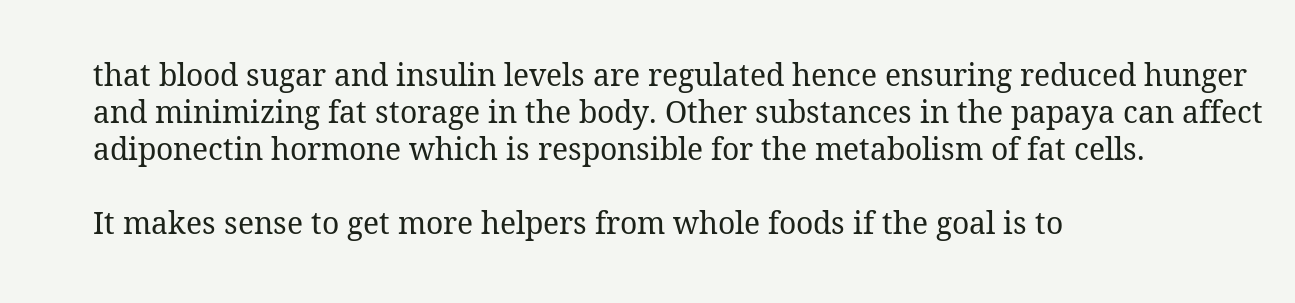that blood sugar and insulin levels are regulated hence ensuring reduced hunger and minimizing fat storage in the body. Other substances in the papaya can affect adiponectin hormone which is responsible for the metabolism of fat cells.

It makes sense to get more helpers from whole foods if the goal is to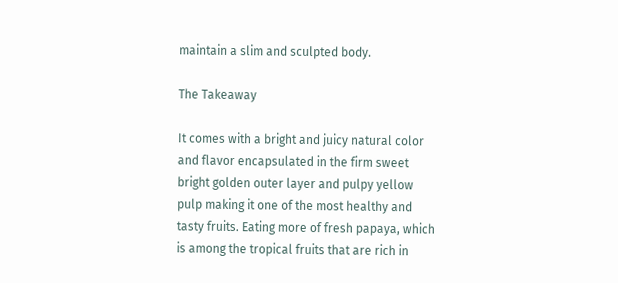maintain a slim and sculpted body.

The Takeaway

It comes with a bright and juicy natural color and flavor encapsulated in the firm sweet bright golden outer layer and pulpy yellow pulp making it one of the most healthy and tasty fruits. Eating more of fresh papaya, which is among the tropical fruits that are rich in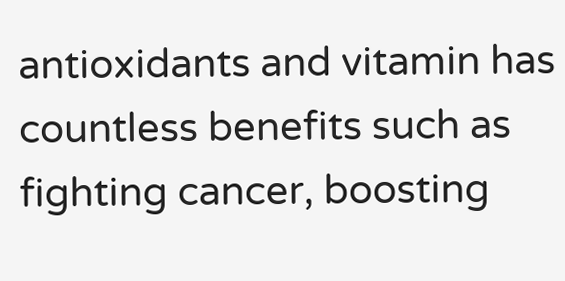antioxidants and vitamin has countless benefits such as fighting cancer, boosting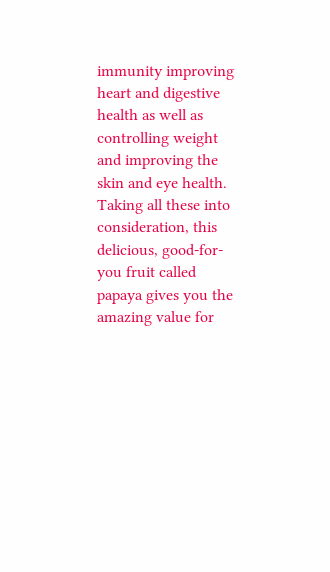immunity improving heart and digestive health as well as controlling weight and improving the skin and eye health. Taking all these into consideration, this delicious, good-for-you fruit called papaya gives you the amazing value for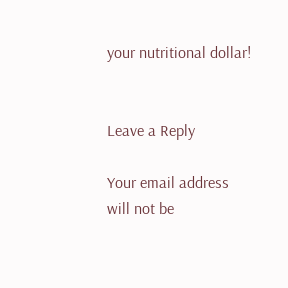your nutritional dollar!


Leave a Reply

Your email address will not be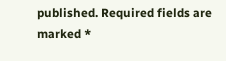published. Required fields are marked *